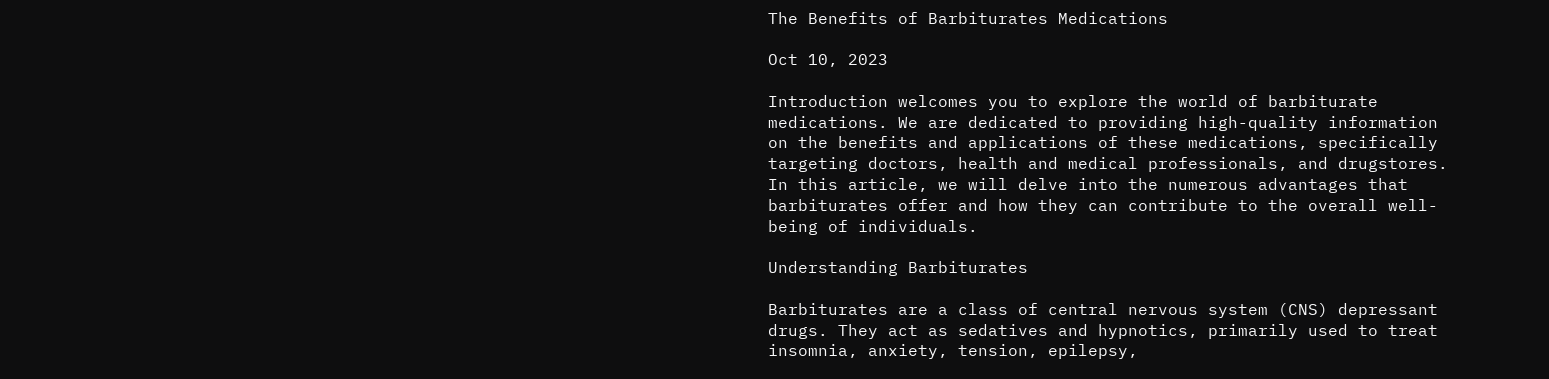The Benefits of Barbiturates Medications

Oct 10, 2023

Introduction welcomes you to explore the world of barbiturate medications. We are dedicated to providing high-quality information on the benefits and applications of these medications, specifically targeting doctors, health and medical professionals, and drugstores. In this article, we will delve into the numerous advantages that barbiturates offer and how they can contribute to the overall well-being of individuals.

Understanding Barbiturates

Barbiturates are a class of central nervous system (CNS) depressant drugs. They act as sedatives and hypnotics, primarily used to treat insomnia, anxiety, tension, epilepsy,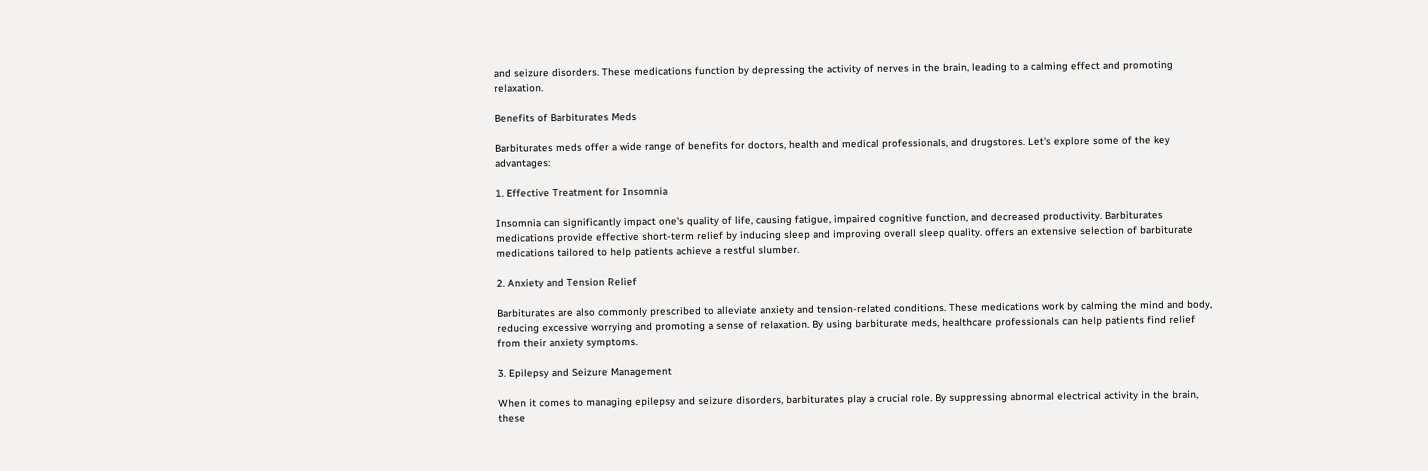and seizure disorders. These medications function by depressing the activity of nerves in the brain, leading to a calming effect and promoting relaxation.

Benefits of Barbiturates Meds

Barbiturates meds offer a wide range of benefits for doctors, health and medical professionals, and drugstores. Let's explore some of the key advantages:

1. Effective Treatment for Insomnia

Insomnia can significantly impact one's quality of life, causing fatigue, impaired cognitive function, and decreased productivity. Barbiturates medications provide effective short-term relief by inducing sleep and improving overall sleep quality. offers an extensive selection of barbiturate medications tailored to help patients achieve a restful slumber.

2. Anxiety and Tension Relief

Barbiturates are also commonly prescribed to alleviate anxiety and tension-related conditions. These medications work by calming the mind and body, reducing excessive worrying and promoting a sense of relaxation. By using barbiturate meds, healthcare professionals can help patients find relief from their anxiety symptoms.

3. Epilepsy and Seizure Management

When it comes to managing epilepsy and seizure disorders, barbiturates play a crucial role. By suppressing abnormal electrical activity in the brain, these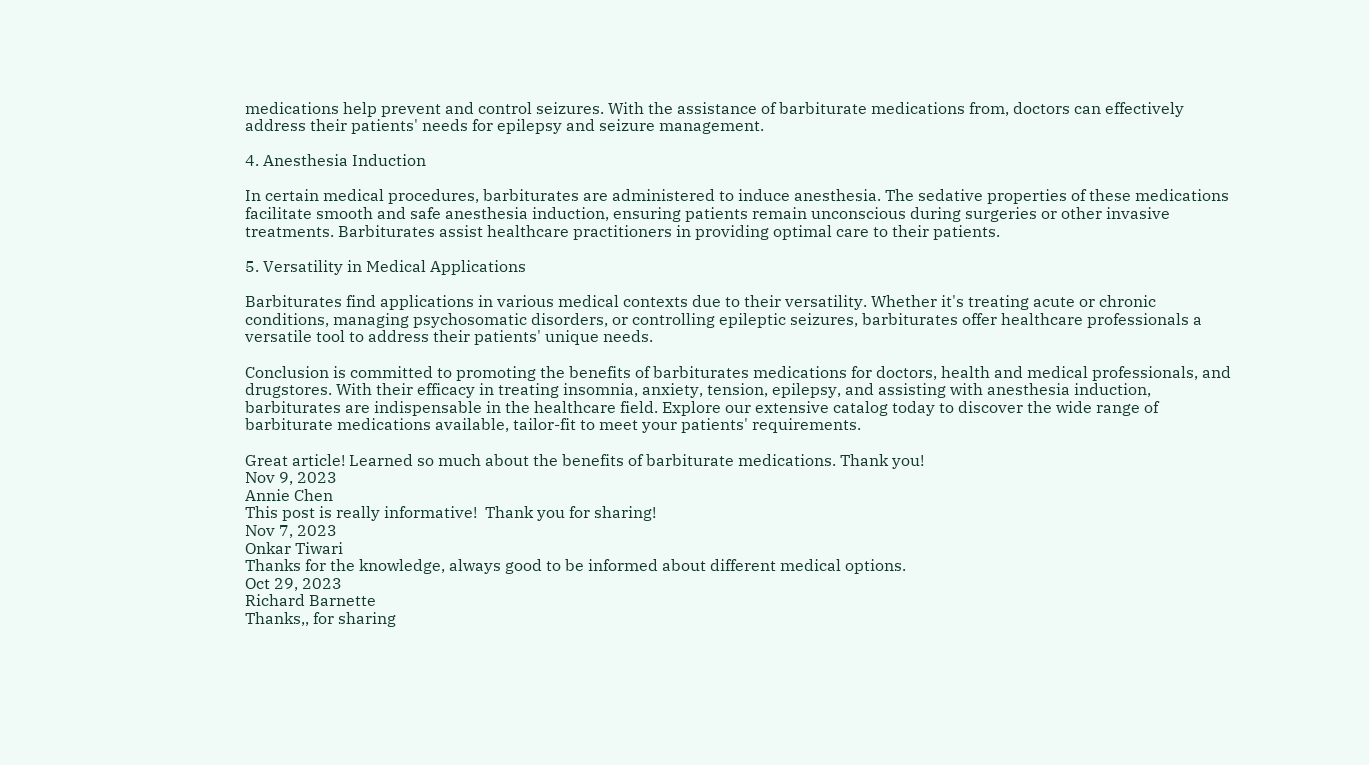medications help prevent and control seizures. With the assistance of barbiturate medications from, doctors can effectively address their patients' needs for epilepsy and seizure management.

4. Anesthesia Induction

In certain medical procedures, barbiturates are administered to induce anesthesia. The sedative properties of these medications facilitate smooth and safe anesthesia induction, ensuring patients remain unconscious during surgeries or other invasive treatments. Barbiturates assist healthcare practitioners in providing optimal care to their patients.

5. Versatility in Medical Applications

Barbiturates find applications in various medical contexts due to their versatility. Whether it's treating acute or chronic conditions, managing psychosomatic disorders, or controlling epileptic seizures, barbiturates offer healthcare professionals a versatile tool to address their patients' unique needs.

Conclusion is committed to promoting the benefits of barbiturates medications for doctors, health and medical professionals, and drugstores. With their efficacy in treating insomnia, anxiety, tension, epilepsy, and assisting with anesthesia induction, barbiturates are indispensable in the healthcare field. Explore our extensive catalog today to discover the wide range of barbiturate medications available, tailor-fit to meet your patients' requirements.

Great article! Learned so much about the benefits of barbiturate medications. Thank you!
Nov 9, 2023
Annie Chen
This post is really informative!  Thank you for sharing!
Nov 7, 2023
Onkar Tiwari
Thanks for the knowledge, always good to be informed about different medical options.
Oct 29, 2023
Richard Barnette
Thanks,, for sharing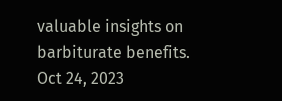valuable insights on barbiturate benefits.
Oct 24, 2023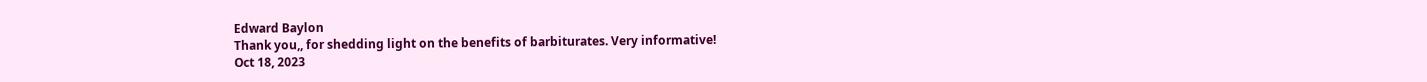Edward Baylon
Thank you,, for shedding light on the benefits of barbiturates. Very informative!
Oct 18, 2023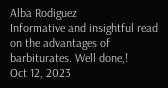Alba Rodiguez
Informative and insightful read on the advantages of barbiturates. Well done,!
Oct 12, 2023